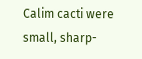Calim cacti were small, sharp-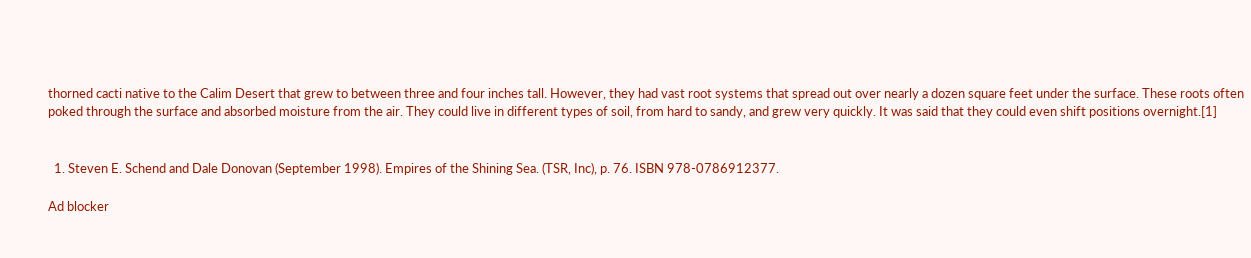thorned cacti native to the Calim Desert that grew to between three and four inches tall. However, they had vast root systems that spread out over nearly a dozen square feet under the surface. These roots often poked through the surface and absorbed moisture from the air. They could live in different types of soil, from hard to sandy, and grew very quickly. It was said that they could even shift positions overnight.[1]


  1. Steven E. Schend and Dale Donovan (September 1998). Empires of the Shining Sea. (TSR, Inc), p. 76. ISBN 978-0786912377.

Ad blocker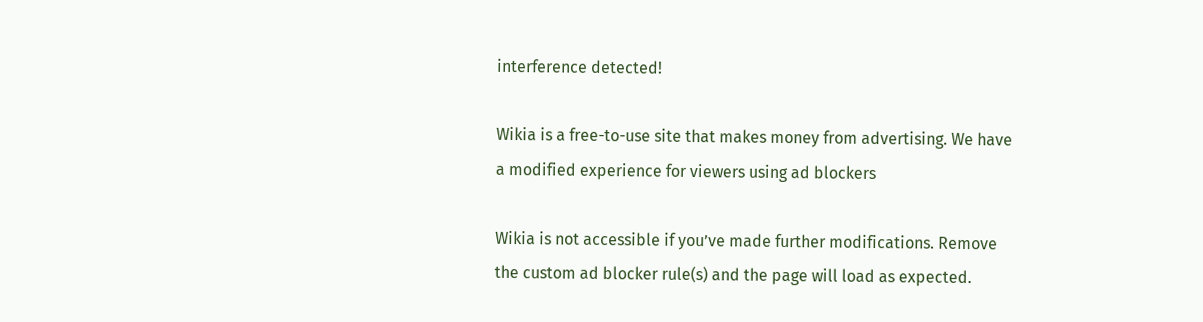interference detected!

Wikia is a free-to-use site that makes money from advertising. We have a modified experience for viewers using ad blockers

Wikia is not accessible if you’ve made further modifications. Remove the custom ad blocker rule(s) and the page will load as expected.